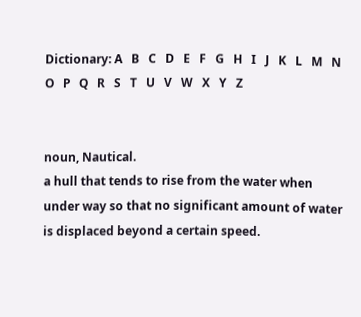Dictionary: A   B   C   D   E   F   G   H   I   J   K   L   M   N   O   P   Q   R   S   T   U   V   W   X   Y   Z


noun, Nautical.
a hull that tends to rise from the water when under way so that no significant amount of water is displaced beyond a certain speed.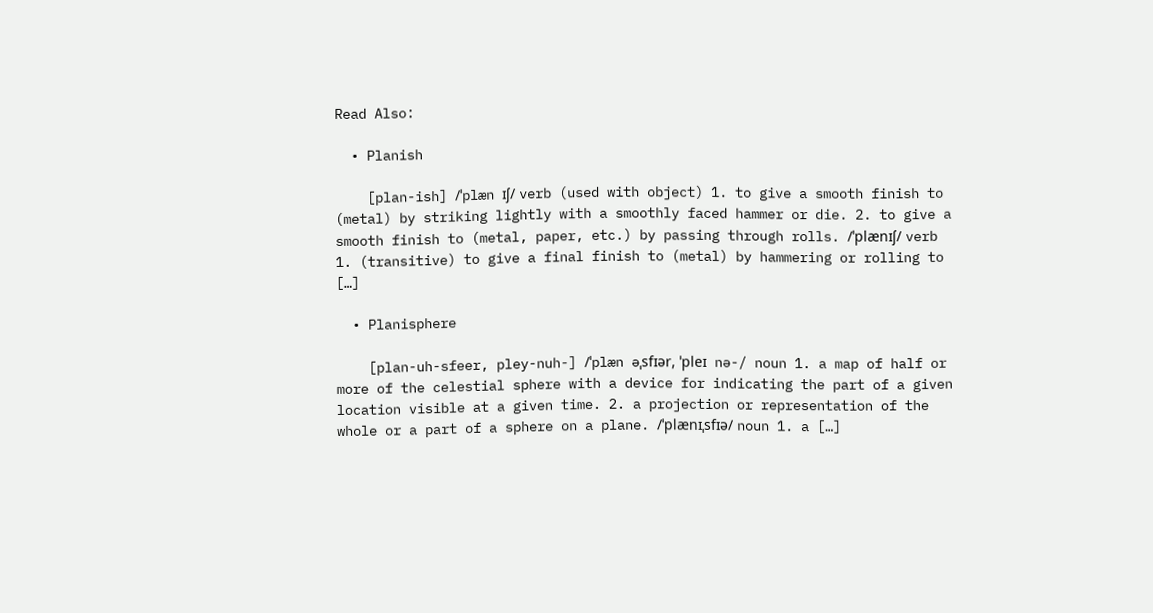Read Also:

  • Planish

    [plan-ish] /ˈplæn ɪʃ/ verb (used with object) 1. to give a smooth finish to (metal) by striking lightly with a smoothly faced hammer or die. 2. to give a smooth finish to (metal, paper, etc.) by passing through rolls. /ˈplænɪʃ/ verb 1. (transitive) to give a final finish to (metal) by hammering or rolling to […]

  • Planisphere

    [plan-uh-sfeer, pley-nuh-] /ˈplæn əˌsfɪər, ˈpleɪ nə-/ noun 1. a map of half or more of the celestial sphere with a device for indicating the part of a given location visible at a given time. 2. a projection or representation of the whole or a part of a sphere on a plane. /ˈplænɪˌsfɪə/ noun 1. a […]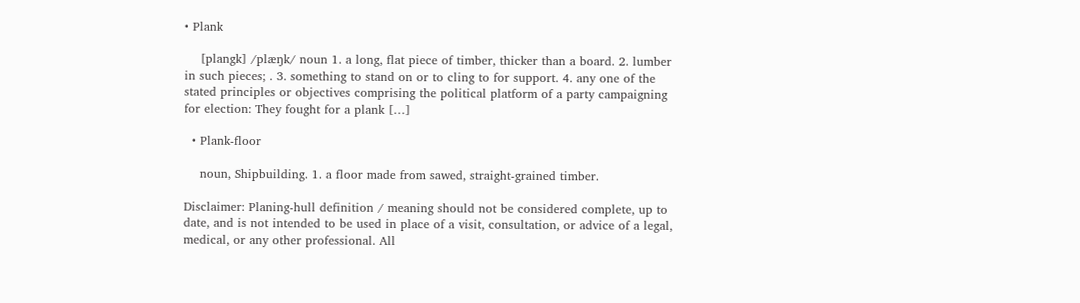• Plank

    [plangk] /plæŋk/ noun 1. a long, flat piece of timber, thicker than a board. 2. lumber in such pieces; . 3. something to stand on or to cling to for support. 4. any one of the stated principles or objectives comprising the political platform of a party campaigning for election: They fought for a plank […]

  • Plank-floor

    noun, Shipbuilding. 1. a floor made from sawed, straight-grained timber.

Disclaimer: Planing-hull definition / meaning should not be considered complete, up to date, and is not intended to be used in place of a visit, consultation, or advice of a legal, medical, or any other professional. All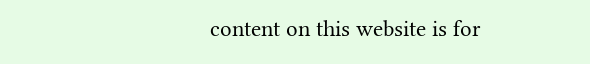content on this website is for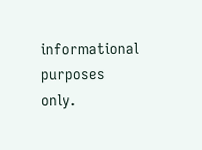informational purposes only.